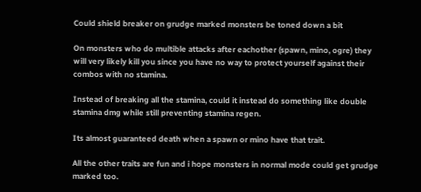Could shield breaker on grudge marked monsters be toned down a bit

On monsters who do multible attacks after eachother (spawn, mino, ogre) they will very likely kill you since you have no way to protect yourself against their combos with no stamina.

Instead of breaking all the stamina, could it instead do something like double stamina dmg while still preventing stamina regen.

Its almost guaranteed death when a spawn or mino have that trait.

All the other traits are fun and i hope monsters in normal mode could get grudge marked too.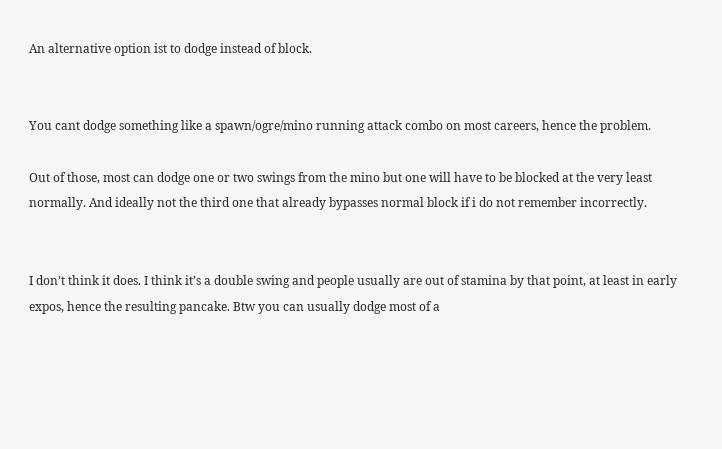An alternative option ist to dodge instead of block.


You cant dodge something like a spawn/ogre/mino running attack combo on most careers, hence the problem.

Out of those, most can dodge one or two swings from the mino but one will have to be blocked at the very least normally. And ideally not the third one that already bypasses normal block if i do not remember incorrectly.


I don’t think it does. I think it’s a double swing and people usually are out of stamina by that point, at least in early expos, hence the resulting pancake. Btw you can usually dodge most of a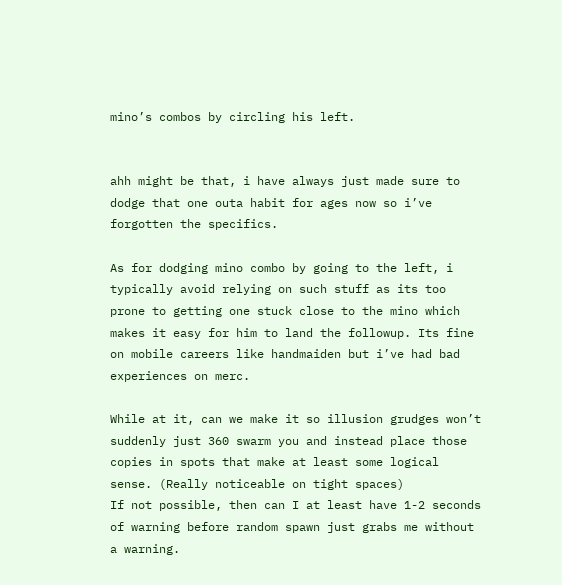mino’s combos by circling his left.


ahh might be that, i have always just made sure to dodge that one outa habit for ages now so i’ve forgotten the specifics.

As for dodging mino combo by going to the left, i typically avoid relying on such stuff as its too prone to getting one stuck close to the mino which makes it easy for him to land the followup. Its fine on mobile careers like handmaiden but i’ve had bad experiences on merc.

While at it, can we make it so illusion grudges won’t suddenly just 360 swarm you and instead place those copies in spots that make at least some logical sense. (Really noticeable on tight spaces)
If not possible, then can I at least have 1-2 seconds of warning before random spawn just grabs me without a warning.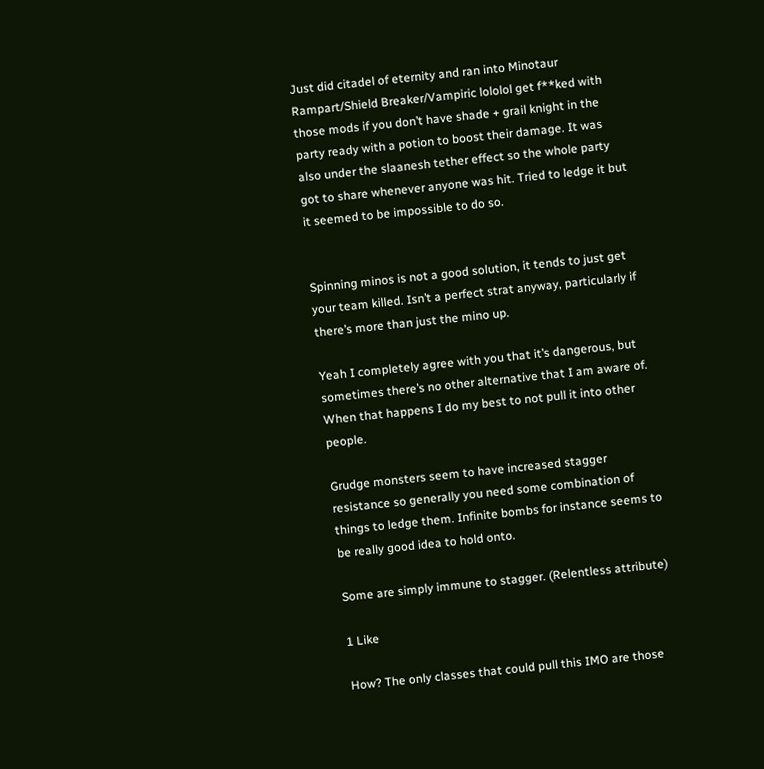Just did citadel of eternity and ran into Minotaur Rampart/Shield Breaker/Vampiric lololol get f**ked with those mods if you don’t have shade + grail knight in the party ready with a potion to boost their damage. It was also under the slaanesh tether effect so the whole party got to share whenever anyone was hit. Tried to ledge it but it seemed to be impossible to do so.


Spinning minos is not a good solution, it tends to just get your team killed. Isn’t a perfect strat anyway, particularly if there’s more than just the mino up.

Yeah I completely agree with you that it’s dangerous, but sometimes there’s no other alternative that I am aware of. When that happens I do my best to not pull it into other people.

Grudge monsters seem to have increased stagger resistance so generally you need some combination of things to ledge them. Infinite bombs for instance seems to be really good idea to hold onto.

Some are simply immune to stagger. (Relentless attribute)

1 Like

How? The only classes that could pull this IMO are those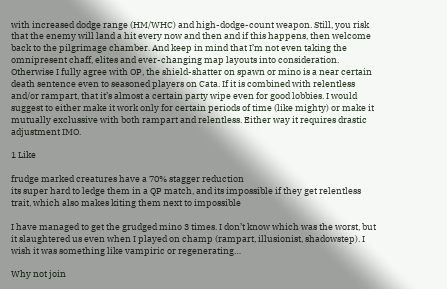with increased dodge range (HM/WHC) and high-dodge-count weapon. Still, you risk that the enemy will land a hit every now and then and if this happens, then welcome back to the pilgrimage chamber. And keep in mind that I’m not even taking the omnipresent chaff, elites and ever-changing map layouts into consideration.
Otherwise I fully agree with OP, the shield-shatter on spawn or mino is a near certain death sentence even to seasoned players on Cata. If it is combined with relentless and/or rampart, that it’s almost a certain party wipe even for good lobbies. I would suggest to either make it work only for certain periods of time (like mighty) or make it mutually exclussive with both rampart and relentless. Either way it requires drastic adjustment IMO.

1 Like

frudge marked creatures have a 70% stagger reduction
its super hard to ledge them in a QP match, and its impossible if they get relentless trait, which also makes kiting them next to impossible

I have managed to get the grudged mino 3 times. I don’t know which was the worst, but it slaughtered us even when I played on champ (rampart, illusionist, shadowstep). I wish it was something like vampiric or regenerating…

Why not join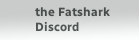the Fatshark Discord